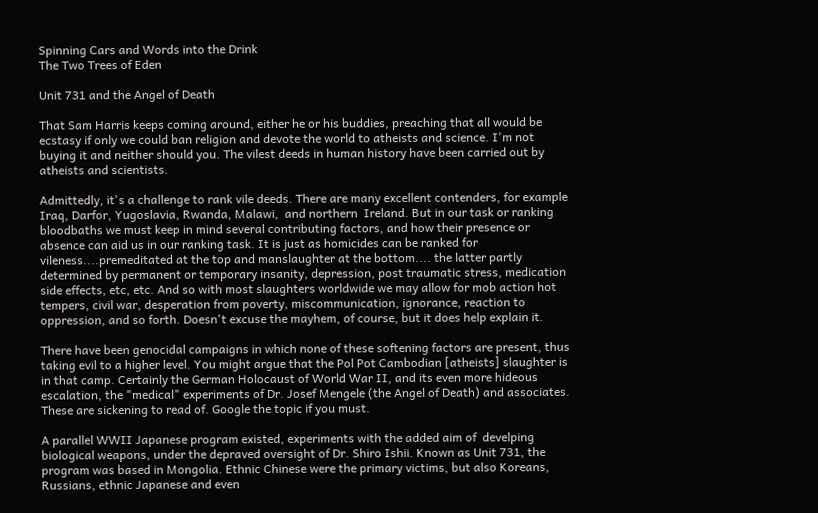Spinning Cars and Words into the Drink
The Two Trees of Eden

Unit 731 and the Angel of Death

That Sam Harris keeps coming around, either he or his buddies, preaching that all would be ecstasy if only we could ban religion and devote the world to atheists and science. I'm not buying it and neither should you. The vilest deeds in human history have been carried out by atheists and scientists.

Admittedly, it's a challenge to rank vile deeds. There are many excellent contenders, for example Iraq, Darfor, Yugoslavia, Rwanda, Malawi,  and northern  Ireland. But in our task or ranking bloodbaths we must keep in mind several contributing factors, and how their presence or absence can aid us in our ranking task. It is just as homicides can be ranked for vileness....premeditated at the top and manslaughter at the bottom.... the latter partly determined by permanent or temporary insanity, depression, post traumatic stress, medication side effects, etc, etc. And so with most slaughters worldwide we may allow for mob action hot tempers, civil war, desperation from poverty, miscommunication, ignorance, reaction to oppression, and so forth. Doesn't excuse the mayhem, of course, but it does help explain it.

There have been genocidal campaigns in which none of these softening factors are present, thus taking evil to a higher level. You might argue that the Pol Pot Cambodian [atheists] slaughter is in that camp. Certainly the German Holocaust of World War II, and its even more hideous escalation, the "medical" experiments of Dr. Josef Mengele (the Angel of Death) and associates. These are sickening to read of. Google the topic if you must.

A parallel WWII Japanese program existed, experiments with the added aim of  develping biological weapons, under the depraved oversight of Dr. Shiro Ishii. Known as Unit 731, the program was based in Mongolia. Ethnic Chinese were the primary victims, but also Koreans, Russians, ethnic Japanese and even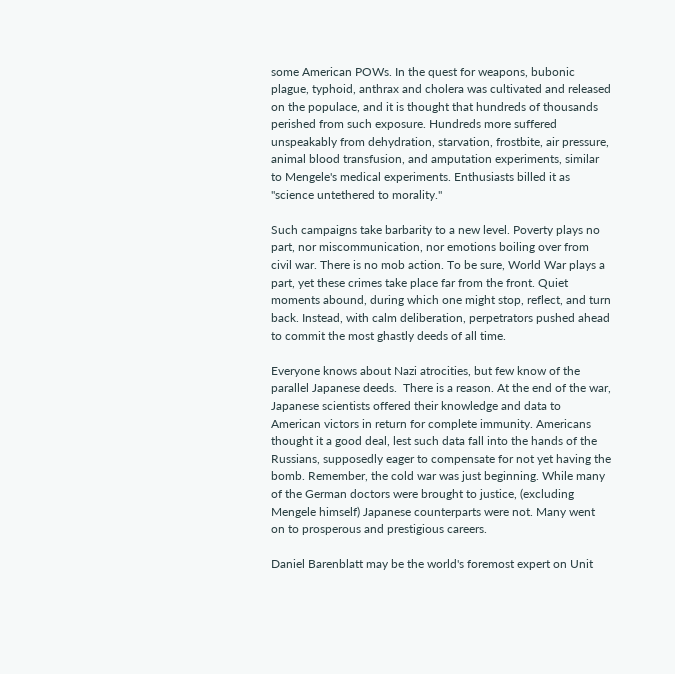some American POWs. In the quest for weapons, bubonic plague, typhoid, anthrax and cholera was cultivated and released on the populace, and it is thought that hundreds of thousands perished from such exposure. Hundreds more suffered unspeakably from dehydration, starvation, frostbite, air pressure, animal blood transfusion, and amputation experiments, similar to Mengele's medical experiments. Enthusiasts billed it as "science untethered to morality."

Such campaigns take barbarity to a new level. Poverty plays no part, nor miscommunication, nor emotions boiling over from civil war. There is no mob action. To be sure, World War plays a part, yet these crimes take place far from the front. Quiet moments abound, during which one might stop, reflect, and turn back. Instead, with calm deliberation, perpetrators pushed ahead to commit the most ghastly deeds of all time.

Everyone knows about Nazi atrocities, but few know of the parallel Japanese deeds.  There is a reason. At the end of the war, Japanese scientists offered their knowledge and data to American victors in return for complete immunity. Americans thought it a good deal, lest such data fall into the hands of the Russians, supposedly eager to compensate for not yet having the bomb. Remember, the cold war was just beginning. While many of the German doctors were brought to justice, (excluding Mengele himself) Japanese counterparts were not. Many went on to prosperous and prestigious careers.

Daniel Barenblatt may be the world's foremost expert on Unit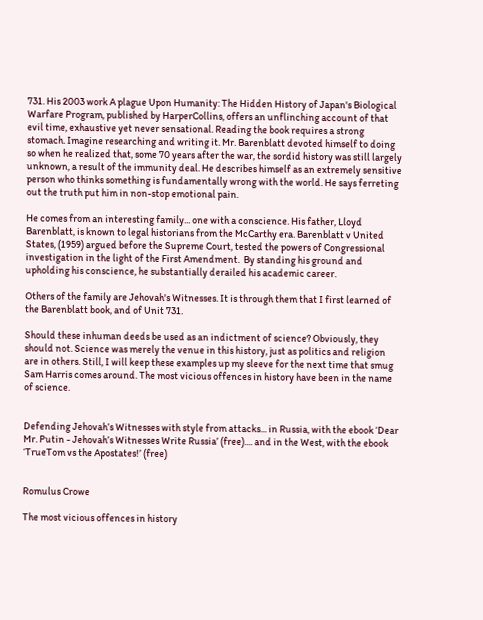731. His 2003 work A plague Upon Humanity: The Hidden History of Japan's Biological Warfare Program, published by HarperCollins, offers an unflinching account of that evil time, exhaustive yet never sensational. Reading the book requires a strong stomach. Imagine researching and writing it. Mr. Barenblatt devoted himself to doing so when he realized that, some 70 years after the war, the sordid history was still largely unknown, a result of the immunity deal. He describes himself as an extremely sensitive person who thinks something is fundamentally wrong with the world. He says ferreting out the truth put him in non-stop emotional pain.

He comes from an interesting family... one with a conscience. His father, Lloyd Barenblatt, is known to legal historians from the McCarthy era. Barenblatt v United States, (1959) argued before the Supreme Court, tested the powers of Congressional investigation in the light of the First Amendment.  By standing his ground and upholding his conscience, he substantially derailed his academic career.

Others of the family are Jehovah's Witnesses. It is through them that I first learned of the Barenblatt book, and of Unit 731.

Should these inhuman deeds be used as an indictment of science? Obviously, they should not. Science was merely the venue in this history, just as politics and religion are in others. Still, I will keep these examples up my sleeve for the next time that smug Sam Harris comes around. The most vicious offences in history have been in the name of science.


Defending Jehovah’s Witnesses with style from attacks... in Russia, with the ebook ‘Dear Mr. Putin - Jehovah’s Witnesses Write Russia’ (free).... and in the West, with the ebook ‘TrueTom vs the Apostates!’ (free)


Romulus Crowe

The most vicious offences in history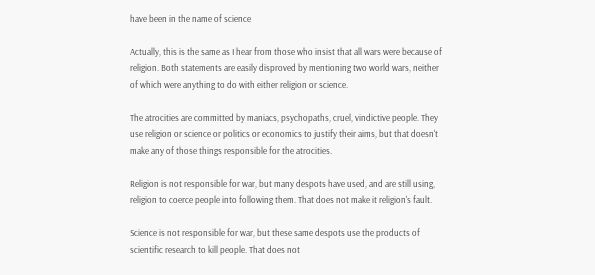have been in the name of science

Actually, this is the same as I hear from those who insist that all wars were because of religion. Both statements are easily disproved by mentioning two world wars, neither of which were anything to do with either religion or science.

The atrocities are committed by maniacs, psychopaths, cruel, vindictive people. They use religion or science or politics or economics to justify their aims, but that doesn't make any of those things responsible for the atrocities.

Religion is not responsible for war, but many despots have used, and are still using, religion to coerce people into following them. That does not make it religion's fault.

Science is not responsible for war, but these same despots use the products of scientific research to kill people. That does not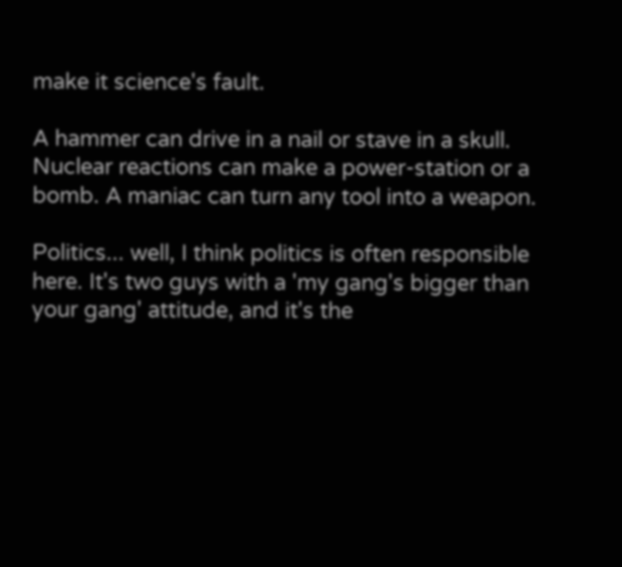make it science's fault.

A hammer can drive in a nail or stave in a skull. Nuclear reactions can make a power-station or a bomb. A maniac can turn any tool into a weapon.

Politics... well, I think politics is often responsible here. It's two guys with a 'my gang's bigger than your gang' attitude, and it's the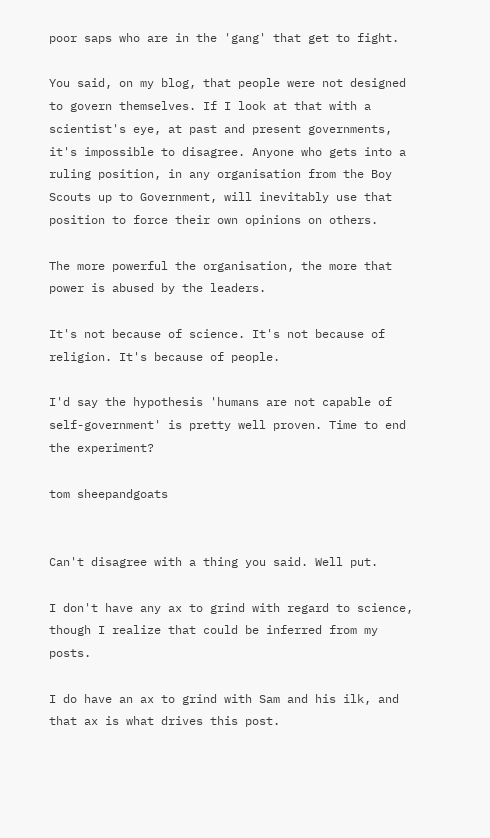poor saps who are in the 'gang' that get to fight.

You said, on my blog, that people were not designed to govern themselves. If I look at that with a scientist's eye, at past and present governments, it's impossible to disagree. Anyone who gets into a ruling position, in any organisation from the Boy Scouts up to Government, will inevitably use that position to force their own opinions on others.

The more powerful the organisation, the more that power is abused by the leaders.

It's not because of science. It's not because of religion. It's because of people.

I'd say the hypothesis 'humans are not capable of self-government' is pretty well proven. Time to end the experiment?

tom sheepandgoats


Can't disagree with a thing you said. Well put.

I don't have any ax to grind with regard to science, though I realize that could be inferred from my posts.

I do have an ax to grind with Sam and his ilk, and that ax is what drives this post.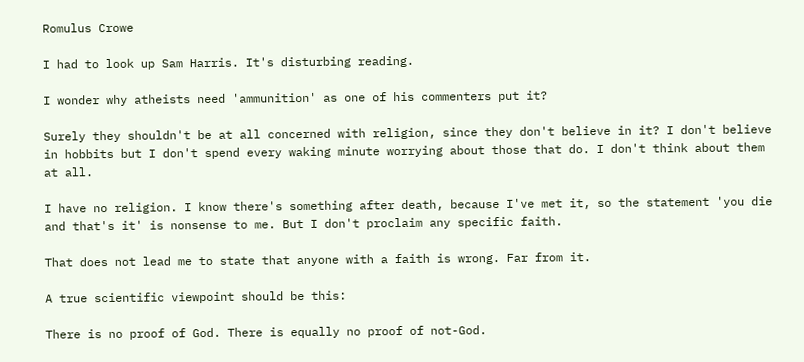Romulus Crowe

I had to look up Sam Harris. It's disturbing reading.

I wonder why atheists need 'ammunition' as one of his commenters put it?

Surely they shouldn't be at all concerned with religion, since they don't believe in it? I don't believe in hobbits but I don't spend every waking minute worrying about those that do. I don't think about them at all.

I have no religion. I know there's something after death, because I've met it, so the statement 'you die and that's it' is nonsense to me. But I don't proclaim any specific faith.

That does not lead me to state that anyone with a faith is wrong. Far from it.

A true scientific viewpoint should be this:

There is no proof of God. There is equally no proof of not-God.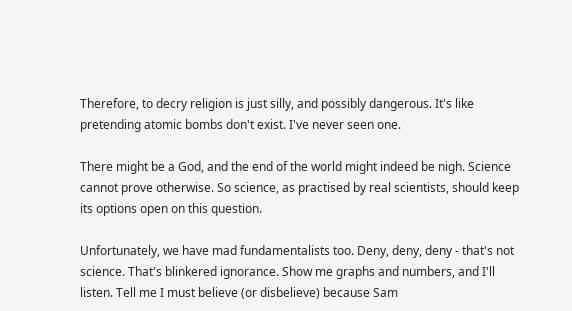Therefore, to decry religion is just silly, and possibly dangerous. It's like pretending atomic bombs don't exist. I've never seen one.

There might be a God, and the end of the world might indeed be nigh. Science cannot prove otherwise. So science, as practised by real scientists, should keep its options open on this question.

Unfortunately, we have mad fundamentalists too. Deny, deny, deny - that's not science. That's blinkered ignorance. Show me graphs and numbers, and I'll listen. Tell me I must believe (or disbelieve) because Sam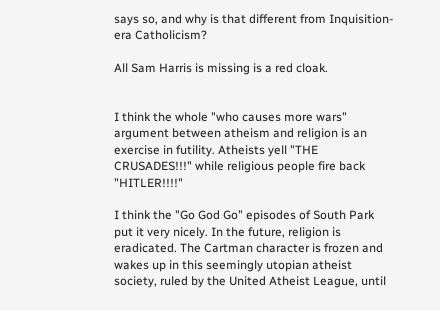says so, and why is that different from Inquisition-era Catholicism?

All Sam Harris is missing is a red cloak.


I think the whole "who causes more wars" argument between atheism and religion is an exercise in futility. Atheists yell "THE CRUSADES!!!" while religious people fire back "HITLER!!!!"

I think the "Go God Go" episodes of South Park put it very nicely. In the future, religion is eradicated. The Cartman character is frozen and wakes up in this seemingly utopian atheist society, ruled by the United Atheist League, until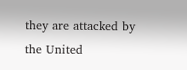they are attacked by the United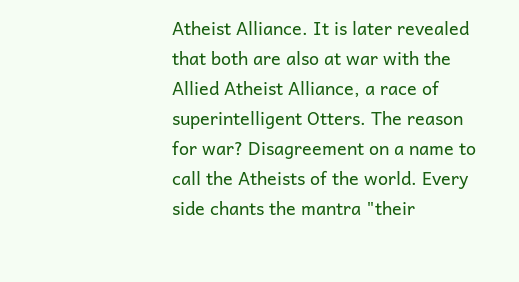Atheist Alliance. It is later revealed that both are also at war with the Allied Atheist Alliance, a race of superintelligent Otters. The reason for war? Disagreement on a name to call the Atheists of the world. Every side chants the mantra "their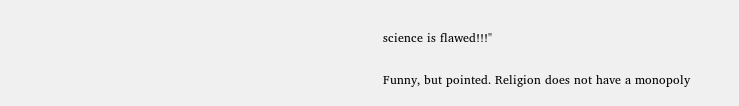science is flawed!!!"

Funny, but pointed. Religion does not have a monopoly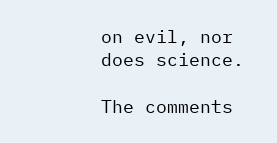on evil, nor does science.

The comments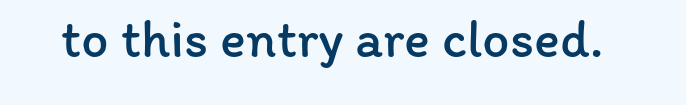to this entry are closed.